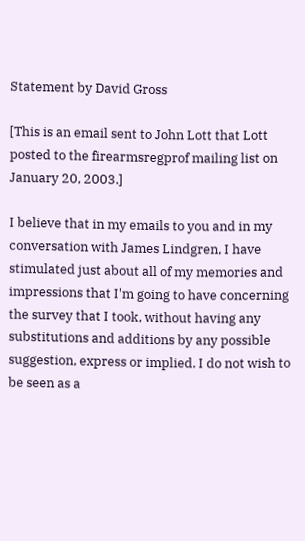Statement by David Gross

[This is an email sent to John Lott that Lott posted to the firearmsregprof mailing list on January 20, 2003.]

I believe that in my emails to you and in my conversation with James Lindgren, I have stimulated just about all of my memories and impressions that I'm going to have concerning the survey that I took, without having any substitutions and additions by any possible suggestion, express or implied. I do not wish to be seen as a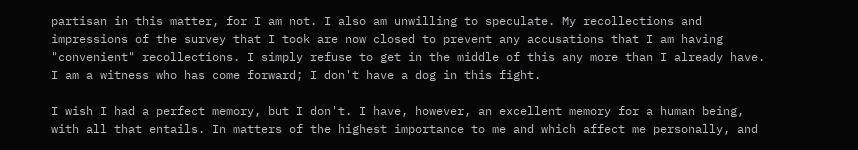partisan in this matter, for I am not. I also am unwilling to speculate. My recollections and impressions of the survey that I took are now closed to prevent any accusations that I am having "convenient" recollections. I simply refuse to get in the middle of this any more than I already have. I am a witness who has come forward; I don't have a dog in this fight.

I wish I had a perfect memory, but I don't. I have, however, an excellent memory for a human being, with all that entails. In matters of the highest importance to me and which affect me personally, and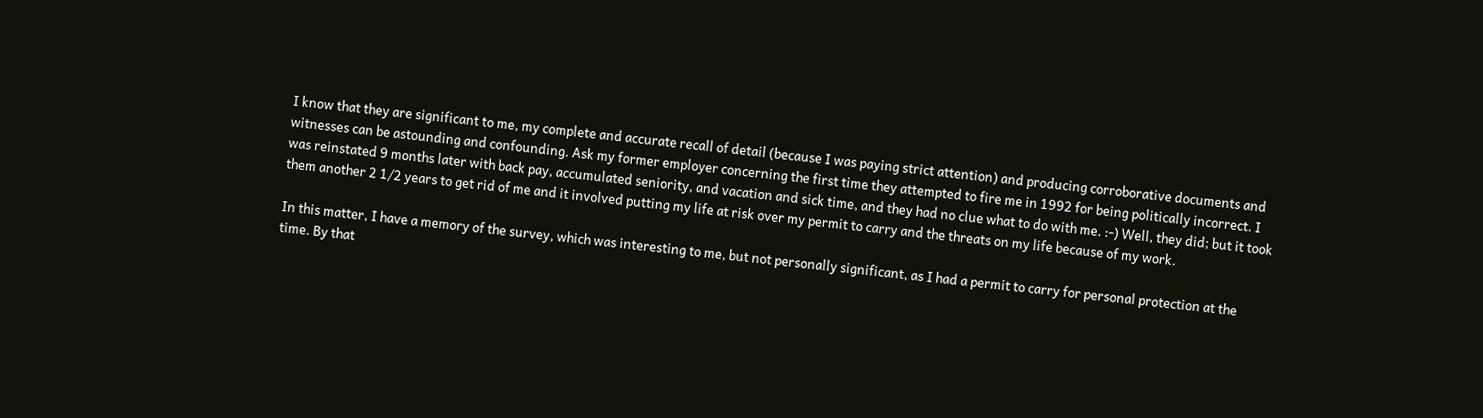I know that they are significant to me, my complete and accurate recall of detail (because I was paying strict attention) and producing corroborative documents and witnesses can be astounding and confounding. Ask my former employer concerning the first time they attempted to fire me in 1992 for being politically incorrect. I was reinstated 9 months later with back pay, accumulated seniority, and vacation and sick time, and they had no clue what to do with me. :-) Well, they did; but it took them another 2 1/2 years to get rid of me and it involved putting my life at risk over my permit to carry and the threats on my life because of my work.

In this matter, I have a memory of the survey, which was interesting to me, but not personally significant, as I had a permit to carry for personal protection at the time. By that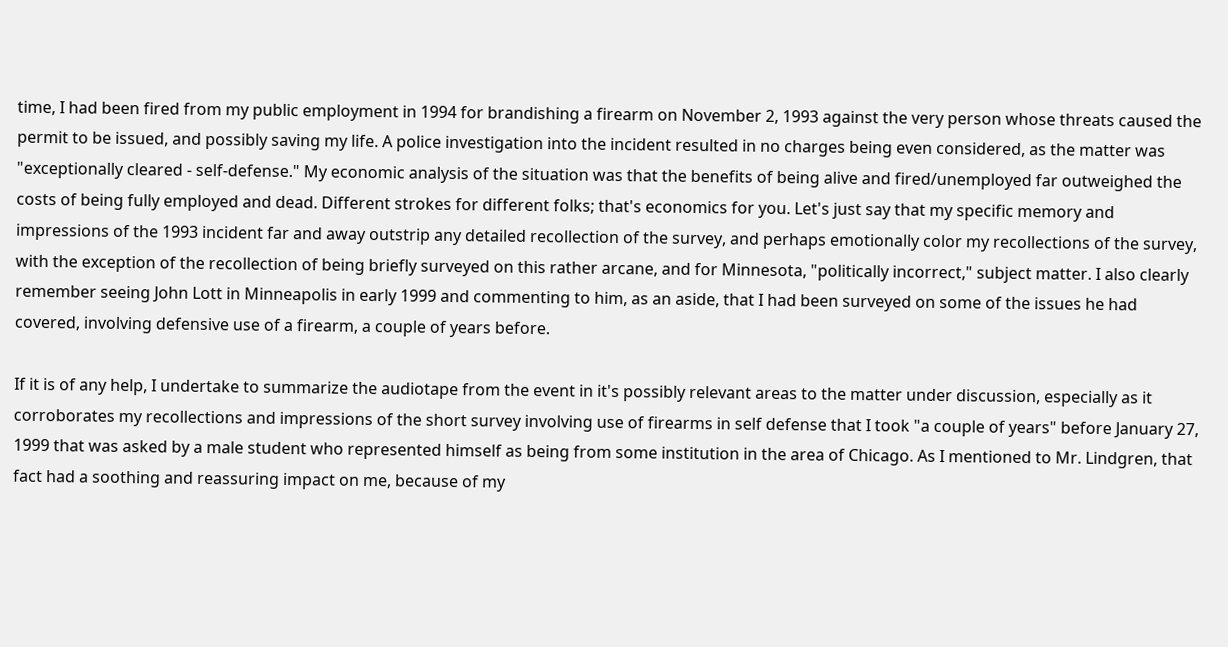time, I had been fired from my public employment in 1994 for brandishing a firearm on November 2, 1993 against the very person whose threats caused the permit to be issued, and possibly saving my life. A police investigation into the incident resulted in no charges being even considered, as the matter was "exceptionally cleared - self-defense." My economic analysis of the situation was that the benefits of being alive and fired/unemployed far outweighed the costs of being fully employed and dead. Different strokes for different folks; that's economics for you. Let's just say that my specific memory and impressions of the 1993 incident far and away outstrip any detailed recollection of the survey, and perhaps emotionally color my recollections of the survey, with the exception of the recollection of being briefly surveyed on this rather arcane, and for Minnesota, "politically incorrect," subject matter. I also clearly remember seeing John Lott in Minneapolis in early 1999 and commenting to him, as an aside, that I had been surveyed on some of the issues he had covered, involving defensive use of a firearm, a couple of years before.

If it is of any help, I undertake to summarize the audiotape from the event in it's possibly relevant areas to the matter under discussion, especially as it corroborates my recollections and impressions of the short survey involving use of firearms in self defense that I took "a couple of years" before January 27, 1999 that was asked by a male student who represented himself as being from some institution in the area of Chicago. As I mentioned to Mr. Lindgren, that fact had a soothing and reassuring impact on me, because of my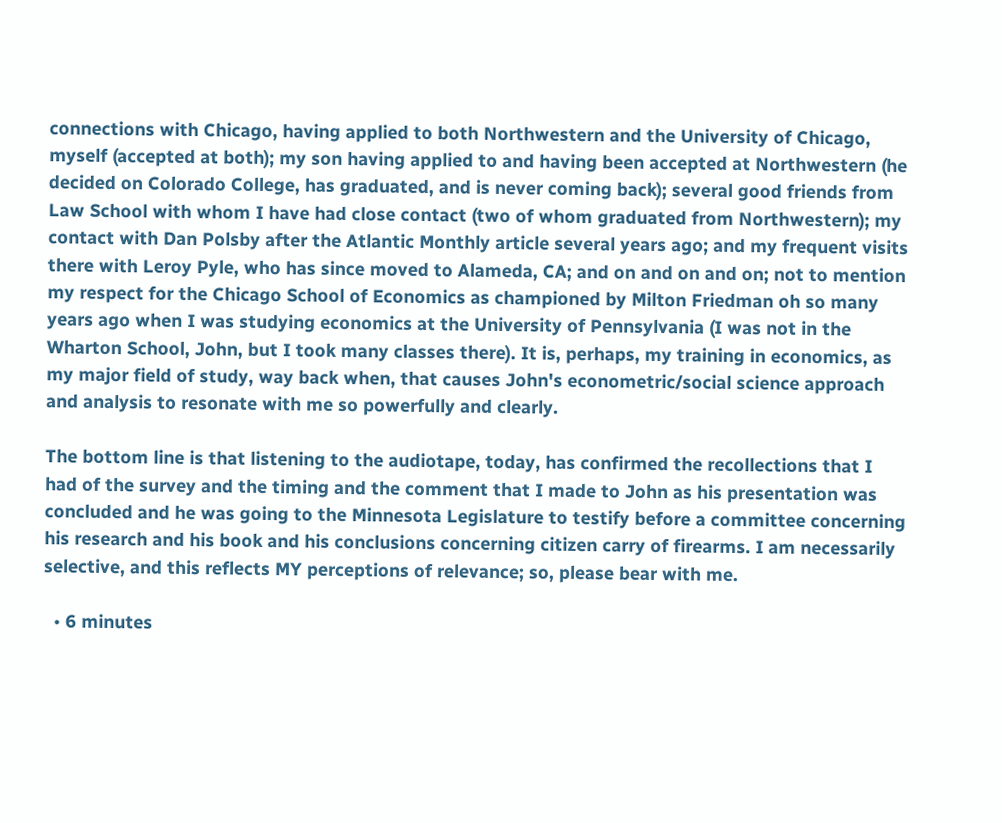connections with Chicago, having applied to both Northwestern and the University of Chicago, myself (accepted at both); my son having applied to and having been accepted at Northwestern (he decided on Colorado College, has graduated, and is never coming back); several good friends from Law School with whom I have had close contact (two of whom graduated from Northwestern); my contact with Dan Polsby after the Atlantic Monthly article several years ago; and my frequent visits there with Leroy Pyle, who has since moved to Alameda, CA; and on and on and on; not to mention my respect for the Chicago School of Economics as championed by Milton Friedman oh so many years ago when I was studying economics at the University of Pennsylvania (I was not in the Wharton School, John, but I took many classes there). It is, perhaps, my training in economics, as my major field of study, way back when, that causes John's econometric/social science approach and analysis to resonate with me so powerfully and clearly.

The bottom line is that listening to the audiotape, today, has confirmed the recollections that I had of the survey and the timing and the comment that I made to John as his presentation was concluded and he was going to the Minnesota Legislature to testify before a committee concerning his research and his book and his conclusions concerning citizen carry of firearms. I am necessarily selective, and this reflects MY perceptions of relevance; so, please bear with me.

  • 6 minutes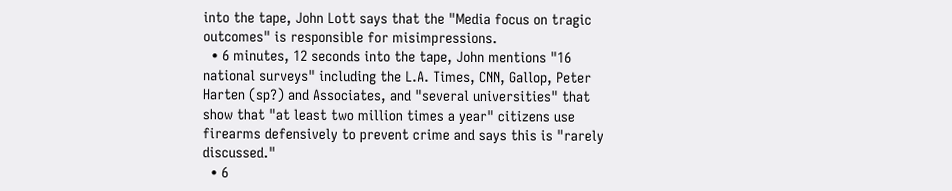into the tape, John Lott says that the "Media focus on tragic outcomes" is responsible for misimpressions.
  • 6 minutes, 12 seconds into the tape, John mentions "16 national surveys" including the L.A. Times, CNN, Gallop, Peter Harten (sp?) and Associates, and "several universities" that show that "at least two million times a year" citizens use firearms defensively to prevent crime and says this is "rarely discussed."
  • 6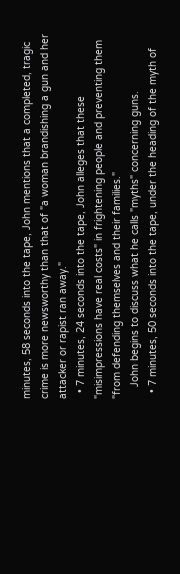minutes, 58 seconds into the tape, John mentions that a completed, tragic crime is more newsworthy than that of "a woman brandishing a gun and her attacker or rapist ran away."
  • 7 minutes, 24 seconds into the tape, John alleges that these "misimpressions have real costs" in frightening people and preventing them "from defending themselves and their families."
    John begins to discuss what he calls "myths" concerning guns.
  • 7 minutes, 50 seconds into the tape, under the heading of the myth of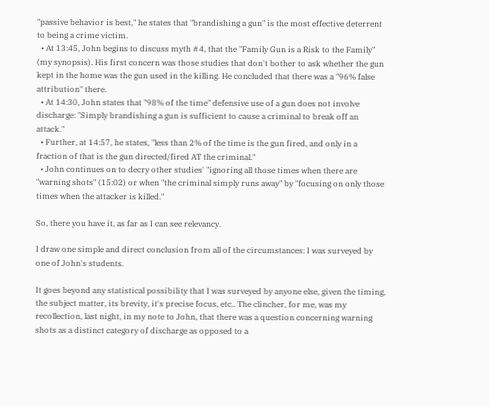"passive behavior is best," he states that "brandishing a gun" is the most effective deterrent to being a crime victim.
  • At 13:45, John begins to discuss myth #4, that the "Family Gun is a Risk to the Family" (my synopsis). His first concern was those studies that don't bother to ask whether the gun kept in the home was the gun used in the killing. He concluded that there was a "96% false attribution" there.
  • At 14:30, John states that "98% of the time" defensive use of a gun does not involve discharge: "Simply brandishing a gun is sufficient to cause a criminal to break off an attack."
  • Further, at 14:57, he states, "less than 2% of the time is the gun fired, and only in a fraction of that is the gun directed/fired AT the criminal."
  • John continues on to decry other studies' "ignoring all those times when there are "warning shots" (15:02) or when "the criminal simply runs away" by "focusing on only those times when the attacker is killed."

So, there you have it, as far as I can see relevancy.

I draw one simple and direct conclusion from all of the circumstances: I was surveyed by one of John's students.

It goes beyond any statistical possibility that I was surveyed by anyone else, given the timing, the subject matter, its brevity, it's precise focus, etc.. The clincher, for me, was my recollection, last night, in my note to John, that there was a question concerning warning shots as a distinct category of discharge as opposed to a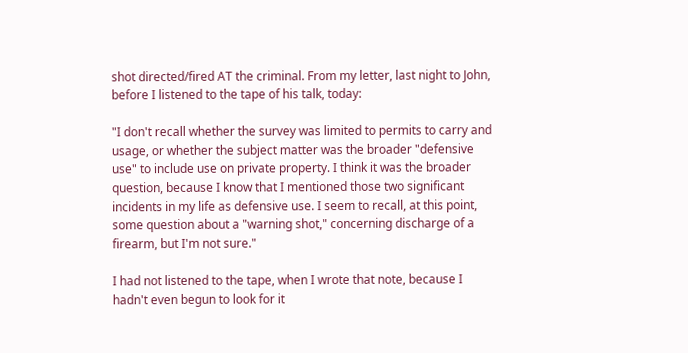shot directed/fired AT the criminal. From my letter, last night to John, before I listened to the tape of his talk, today:

"I don't recall whether the survey was limited to permits to carry and usage, or whether the subject matter was the broader "defensive use" to include use on private property. I think it was the broader question, because I know that I mentioned those two significant incidents in my life as defensive use. I seem to recall, at this point, some question about a "warning shot," concerning discharge of a firearm, but I'm not sure."

I had not listened to the tape, when I wrote that note, because I hadn't even begun to look for it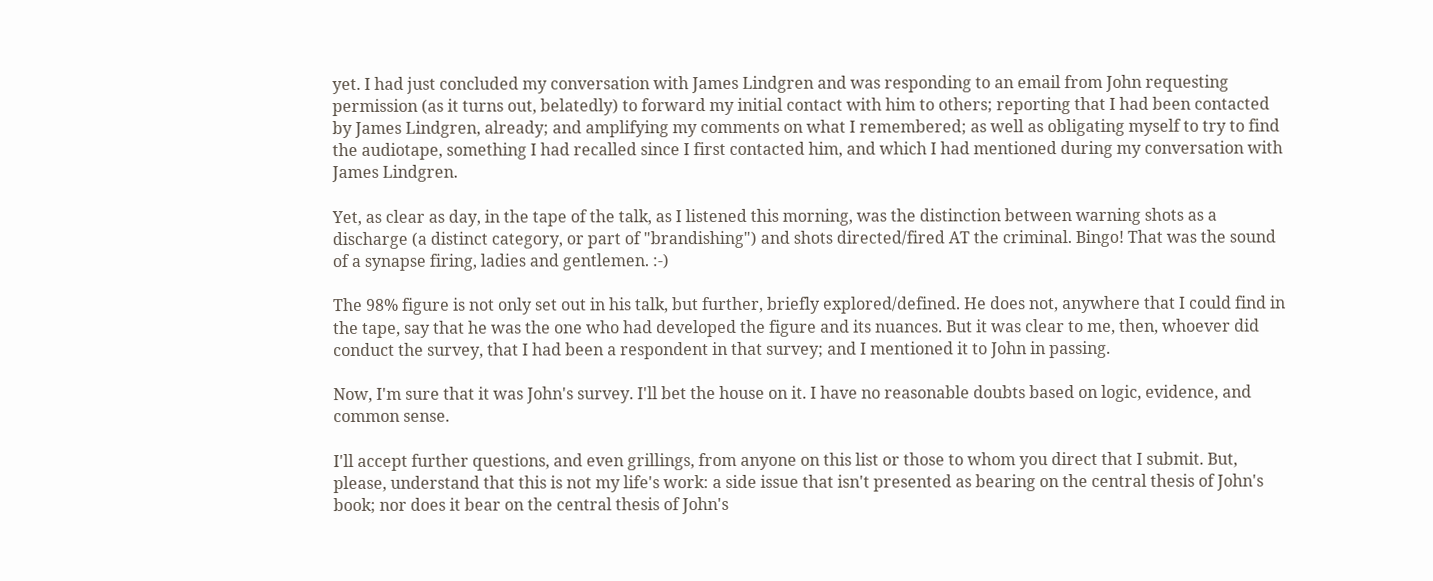yet. I had just concluded my conversation with James Lindgren and was responding to an email from John requesting permission (as it turns out, belatedly) to forward my initial contact with him to others; reporting that I had been contacted by James Lindgren, already; and amplifying my comments on what I remembered; as well as obligating myself to try to find the audiotape, something I had recalled since I first contacted him, and which I had mentioned during my conversation with James Lindgren.

Yet, as clear as day, in the tape of the talk, as I listened this morning, was the distinction between warning shots as a discharge (a distinct category, or part of "brandishing") and shots directed/fired AT the criminal. Bingo! That was the sound of a synapse firing, ladies and gentlemen. :-)

The 98% figure is not only set out in his talk, but further, briefly explored/defined. He does not, anywhere that I could find in the tape, say that he was the one who had developed the figure and its nuances. But it was clear to me, then, whoever did conduct the survey, that I had been a respondent in that survey; and I mentioned it to John in passing.

Now, I'm sure that it was John's survey. I'll bet the house on it. I have no reasonable doubts based on logic, evidence, and common sense.

I'll accept further questions, and even grillings, from anyone on this list or those to whom you direct that I submit. But, please, understand that this is not my life's work: a side issue that isn't presented as bearing on the central thesis of John's book; nor does it bear on the central thesis of John's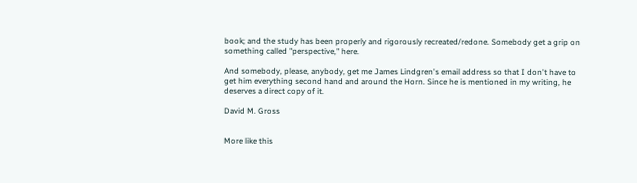book; and the study has been properly and rigorously recreated/redone. Somebody get a grip on something called "perspective," here.

And somebody, please, anybody, get me James Lindgren's email address so that I don't have to get him everything second hand and around the Horn. Since he is mentioned in my writing, he deserves a direct copy of it.

David M. Gross


More like this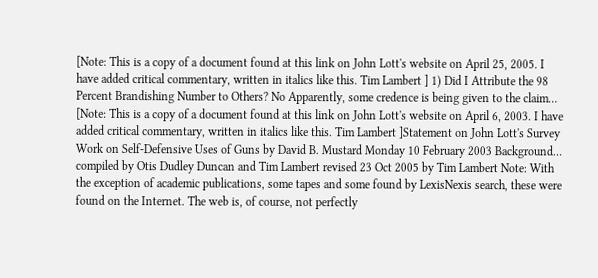[Note: This is a copy of a document found at this link on John Lott's website on April 25, 2005. I have added critical commentary, written in italics like this. Tim Lambert ] 1) Did I Attribute the 98 Percent Brandishing Number to Others? No Apparently, some credence is being given to the claim…
[Note: This is a copy of a document found at this link on John Lott's website on April 6, 2003. I have added critical commentary, written in italics like this. Tim Lambert ]Statement on John Lott's Survey Work on Self-Defensive Uses of Guns by David B. Mustard Monday 10 February 2003 Background…
compiled by Otis Dudley Duncan and Tim Lambert revised 23 Oct 2005 by Tim Lambert Note: With the exception of academic publications, some tapes and some found by LexisNexis search, these were found on the Internet. The web is, of course, not perfectly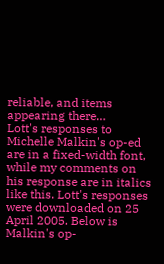reliable, and items appearing there…
Lott's responses to Michelle Malkin's op-ed are in a fixed-width font, while my comments on his response are in italics like this. Lott's responses were downloaded on 25 April 2005. Below is Malkin's op-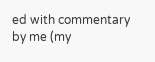ed with commentary by me (my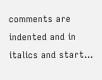comments are indented and in italics and start…